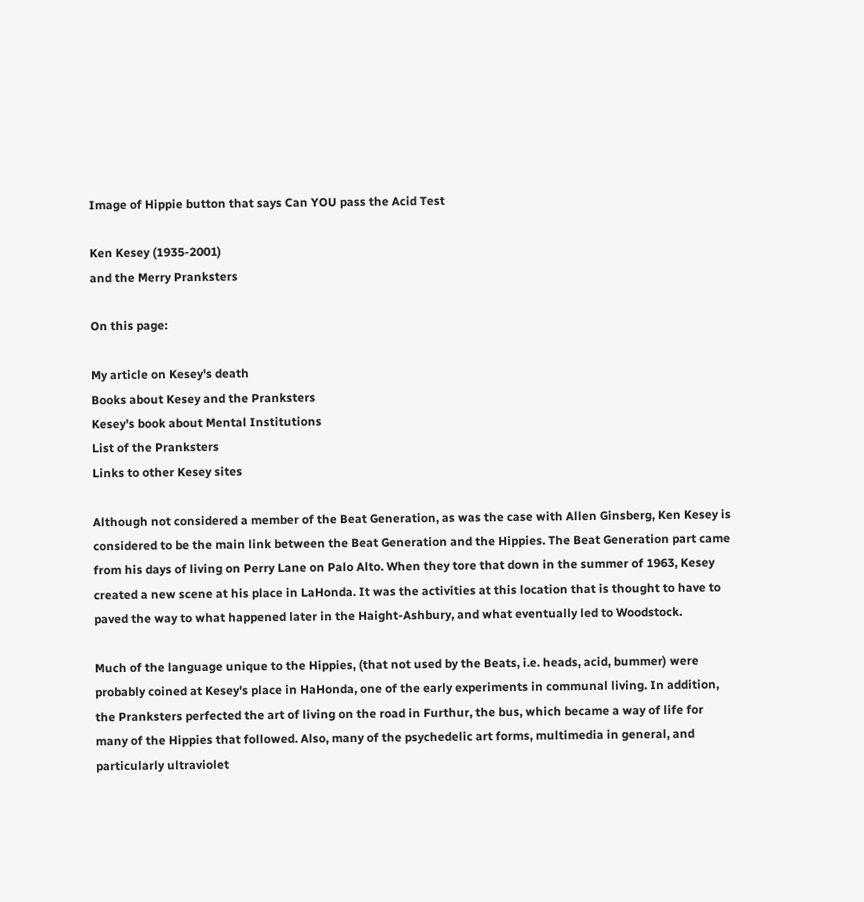Image of Hippie button that says Can YOU pass the Acid Test

Ken Kesey (1935-2001)
and the Merry Pranksters

On this page:

My article on Kesey's death
Books about Kesey and the Pranksters
Kesey's book about Mental Institutions
List of the Pranksters
Links to other Kesey sites

Although not considered a member of the Beat Generation, as was the case with Allen Ginsberg, Ken Kesey is considered to be the main link between the Beat Generation and the Hippies. The Beat Generation part came from his days of living on Perry Lane on Palo Alto. When they tore that down in the summer of 1963, Kesey created a new scene at his place in LaHonda. It was the activities at this location that is thought to have to paved the way to what happened later in the Haight-Ashbury, and what eventually led to Woodstock.

Much of the language unique to the Hippies, (that not used by the Beats, i.e. heads, acid, bummer) were probably coined at Kesey's place in HaHonda, one of the early experiments in communal living. In addition, the Pranksters perfected the art of living on the road in Furthur, the bus, which became a way of life for many of the Hippies that followed. Also, many of the psychedelic art forms, multimedia in general, and particularly ultraviolet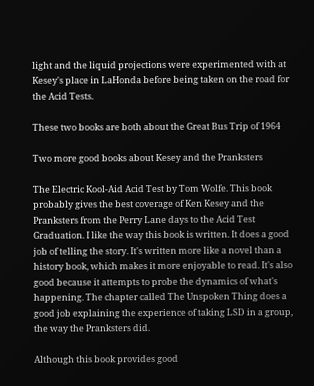light and the liquid projections were experimented with at Kesey's place in LaHonda before being taken on the road for the Acid Tests.

These two books are both about the Great Bus Trip of 1964

Two more good books about Kesey and the Pranksters

The Electric Kool-Aid Acid Test by Tom Wolfe. This book probably gives the best coverage of Ken Kesey and the Pranksters from the Perry Lane days to the Acid Test Graduation. I like the way this book is written. It does a good job of telling the story. It's written more like a novel than a history book, which makes it more enjoyable to read. It's also good because it attempts to probe the dynamics of what's happening. The chapter called The Unspoken Thing does a good job explaining the experience of taking LSD in a group, the way the Pranksters did.

Although this book provides good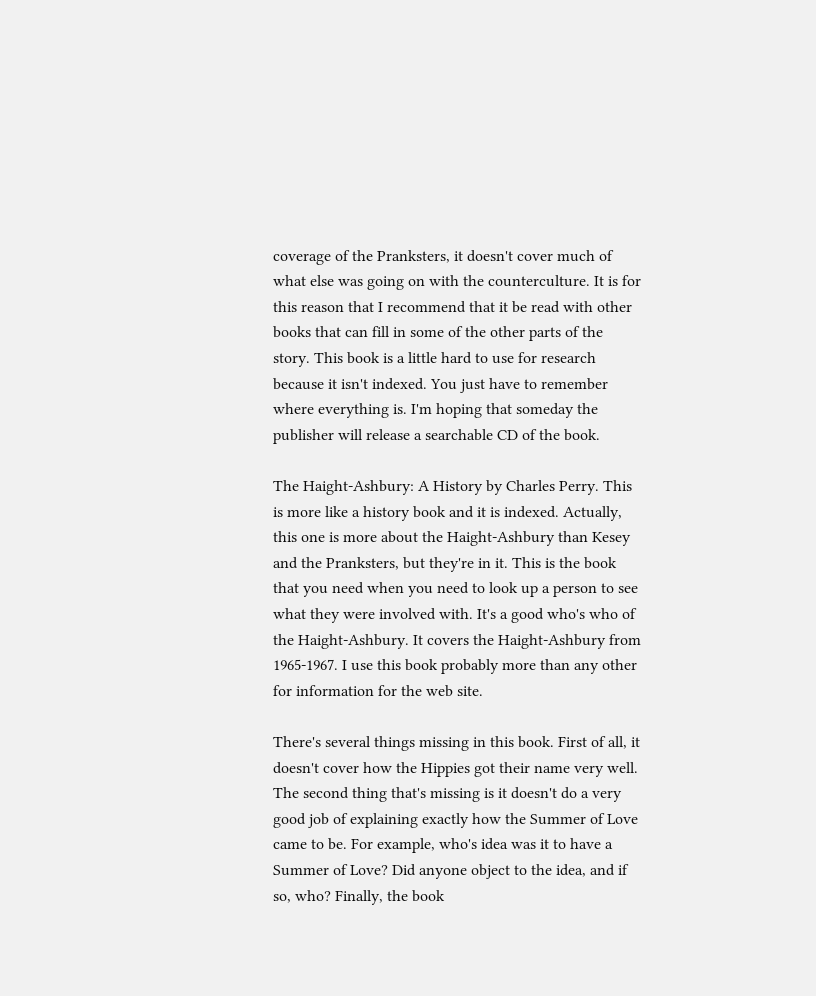coverage of the Pranksters, it doesn't cover much of what else was going on with the counterculture. It is for this reason that I recommend that it be read with other books that can fill in some of the other parts of the story. This book is a little hard to use for research because it isn't indexed. You just have to remember where everything is. I'm hoping that someday the publisher will release a searchable CD of the book.

The Haight-Ashbury: A History by Charles Perry. This is more like a history book and it is indexed. Actually, this one is more about the Haight-Ashbury than Kesey and the Pranksters, but they're in it. This is the book that you need when you need to look up a person to see what they were involved with. It's a good who's who of the Haight-Ashbury. It covers the Haight-Ashbury from 1965-1967. I use this book probably more than any other for information for the web site.

There's several things missing in this book. First of all, it doesn't cover how the Hippies got their name very well. The second thing that's missing is it doesn't do a very good job of explaining exactly how the Summer of Love came to be. For example, who's idea was it to have a Summer of Love? Did anyone object to the idea, and if so, who? Finally, the book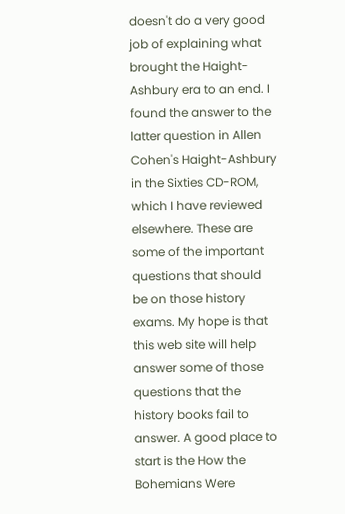doesn't do a very good job of explaining what brought the Haight-Ashbury era to an end. I found the answer to the latter question in Allen Cohen's Haight-Ashbury in the Sixties CD-ROM, which I have reviewed elsewhere. These are some of the important questions that should be on those history exams. My hope is that this web site will help answer some of those questions that the history books fail to answer. A good place to start is the How the Bohemians Were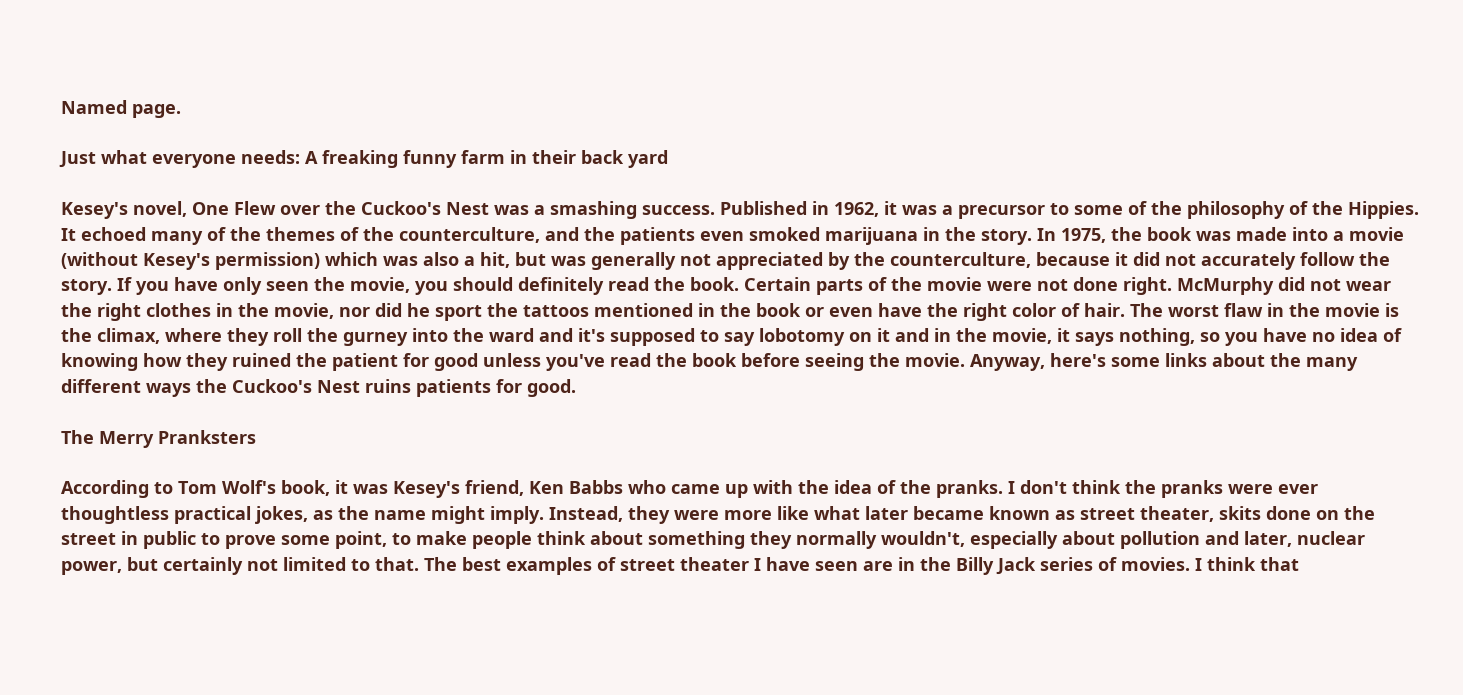Named page.

Just what everyone needs: A freaking funny farm in their back yard

Kesey's novel, One Flew over the Cuckoo's Nest was a smashing success. Published in 1962, it was a precursor to some of the philosophy of the Hippies. It echoed many of the themes of the counterculture, and the patients even smoked marijuana in the story. In 1975, the book was made into a movie (without Kesey's permission) which was also a hit, but was generally not appreciated by the counterculture, because it did not accurately follow the story. If you have only seen the movie, you should definitely read the book. Certain parts of the movie were not done right. McMurphy did not wear the right clothes in the movie, nor did he sport the tattoos mentioned in the book or even have the right color of hair. The worst flaw in the movie is the climax, where they roll the gurney into the ward and it's supposed to say lobotomy on it and in the movie, it says nothing, so you have no idea of knowing how they ruined the patient for good unless you've read the book before seeing the movie. Anyway, here's some links about the many different ways the Cuckoo's Nest ruins patients for good.

The Merry Pranksters

According to Tom Wolf's book, it was Kesey's friend, Ken Babbs who came up with the idea of the pranks. I don't think the pranks were ever thoughtless practical jokes, as the name might imply. Instead, they were more like what later became known as street theater, skits done on the street in public to prove some point, to make people think about something they normally wouldn't, especially about pollution and later, nuclear power, but certainly not limited to that. The best examples of street theater I have seen are in the Billy Jack series of movies. I think that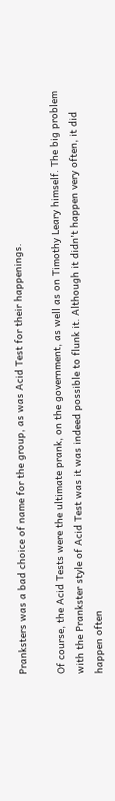Pranksters was a bad choice of name for the group, as was Acid Test for their happenings.

Of course, the Acid Tests were the ultimate prank, on the government, as well as on Timothy Leary himself. The big problem with the Prankster style of Acid Test was it was indeed possible to flunk it. Although it didn't happen very often, it did happen often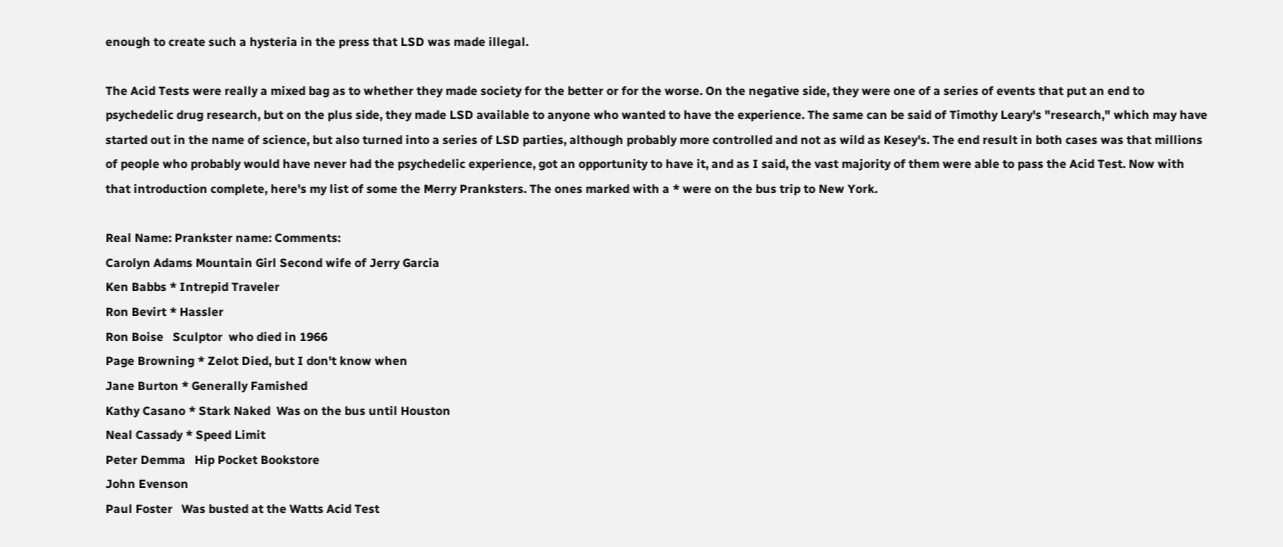enough to create such a hysteria in the press that LSD was made illegal.

The Acid Tests were really a mixed bag as to whether they made society for the better or for the worse. On the negative side, they were one of a series of events that put an end to psychedelic drug research, but on the plus side, they made LSD available to anyone who wanted to have the experience. The same can be said of Timothy Leary's "research," which may have started out in the name of science, but also turned into a series of LSD parties, although probably more controlled and not as wild as Kesey's. The end result in both cases was that millions of people who probably would have never had the psychedelic experience, got an opportunity to have it, and as I said, the vast majority of them were able to pass the Acid Test. Now with that introduction complete, here's my list of some the Merry Pranksters. The ones marked with a * were on the bus trip to New York.

Real Name: Prankster name: Comments:
Carolyn Adams Mountain Girl Second wife of Jerry Garcia
Ken Babbs * Intrepid Traveler
Ron Bevirt * Hassler
Ron Boise   Sculptor  who died in 1966
Page Browning * Zelot Died, but I don't know when
Jane Burton * Generally Famished
Kathy Casano * Stark Naked  Was on the bus until Houston
Neal Cassady * Speed Limit
Peter Demma   Hip Pocket Bookstore
John Evenson
Paul Foster   Was busted at the Watts Acid Test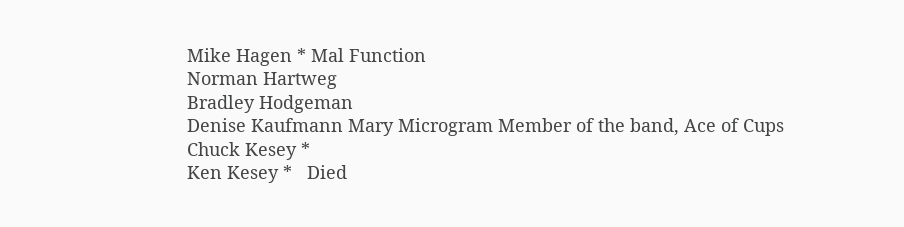Mike Hagen * Mal Function
Norman Hartweg
Bradley Hodgeman
Denise Kaufmann Mary Microgram Member of the band, Ace of Cups
Chuck Kesey *
Ken Kesey *   Died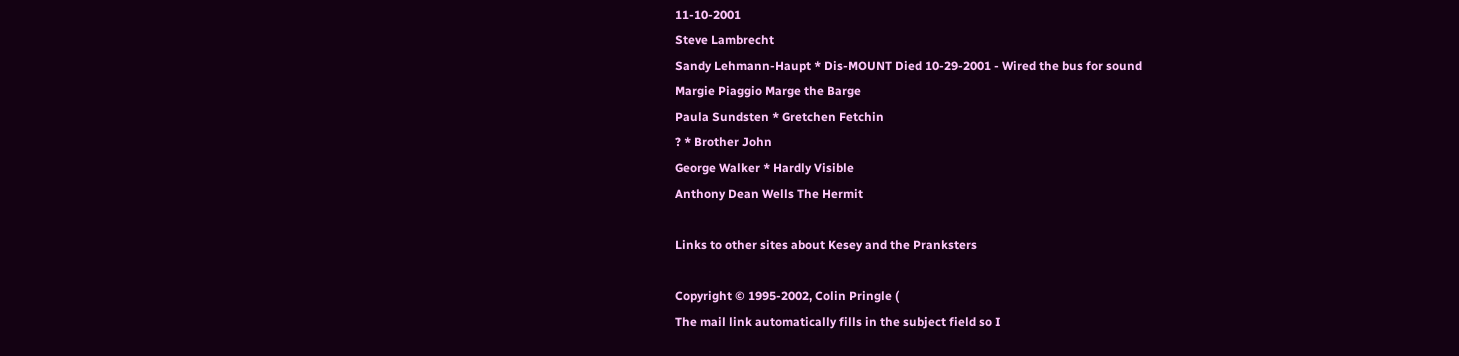11-10-2001
Steve Lambrecht
Sandy Lehmann-Haupt * Dis-MOUNT Died 10-29-2001 - Wired the bus for sound
Margie Piaggio Marge the Barge
Paula Sundsten * Gretchen Fetchin
? * Brother John
George Walker * Hardly Visible
Anthony Dean Wells The Hermit

Links to other sites about Kesey and the Pranksters

Copyright © 1995-2002, Colin Pringle (
The mail link automatically fills in the subject field so I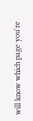will know which page you're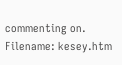commenting on.
Filename: kesey.htm